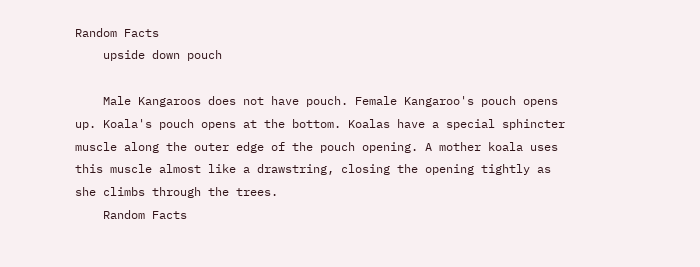Random Facts
    upside down pouch

    Male Kangaroos does not have pouch. Female Kangaroo's pouch opens up. Koala's pouch opens at the bottom. Koalas have a special sphincter muscle along the outer edge of the pouch opening. A mother koala uses this muscle almost like a drawstring, closing the opening tightly as she climbs through the trees.
    Random Facts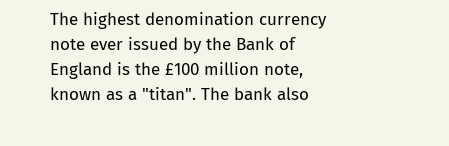The highest denomination currency note ever issued by the Bank of England is the £100 million note, known as a "titan". The bank also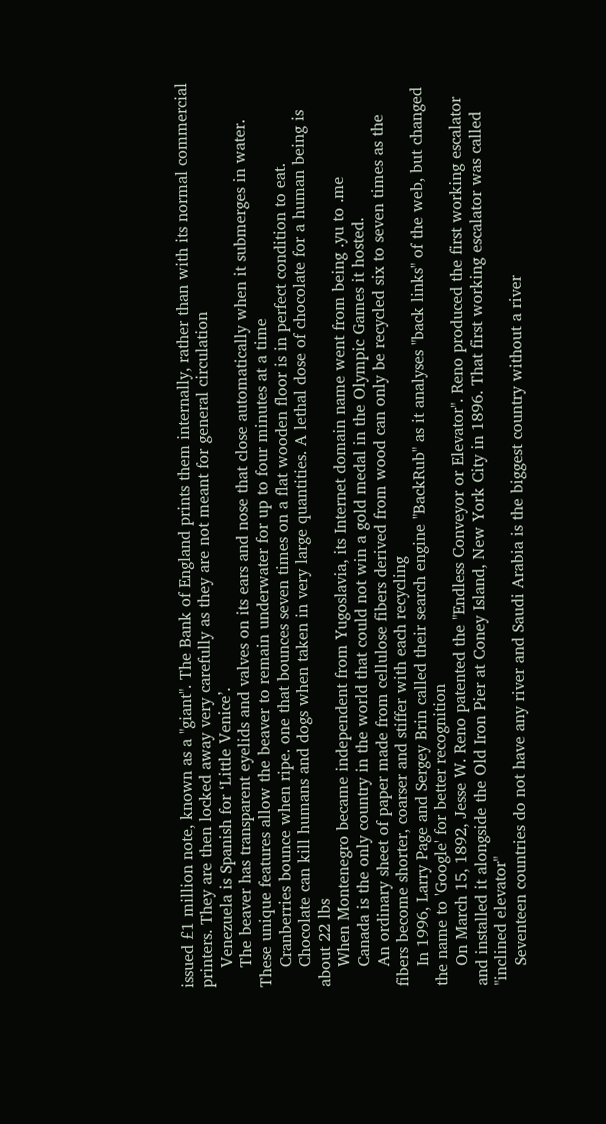issued £1 million note, known as a "giant". The Bank of England prints them internally, rather than with its normal commercial printers. They are then locked away very carefully as they are not meant for general circulation
    Venezuela is Spanish for ‘Little Venice’.
    The beaver has transparent eyelids and valves on its ears and nose that close automatically when it submerges in water. These unique features allow the beaver to remain underwater for up to four minutes at a time
    Cranberries bounce when ripe. one that bounces seven times on a flat wooden floor is in perfect condition to eat.
    Chocolate can kill humans and dogs when taken in very large quantities. A lethal dose of chocolate for a human being is about 22 lbs
    When Montenegro became independent from Yugoslavia, its Internet domain name went from being .yu to .me
    Canada is the only country in the world that could not win a gold medal in the Olympic Games it hosted.
    An ordinary sheet of paper made from cellulose fibers derived from wood can only be recycled six to seven times as the fibers become shorter, coarser and stiffer with each recycling
    In 1996, Larry Page and Sergey Brin called their search engine "BackRub" as it analyses "back links" of the web, but changed the name to 'Google' for better recognition
    On March 15, 1892, Jesse W. Reno patented the "Endless Conveyor or Elevator". Reno produced the first working escalator and installed it alongside the Old Iron Pier at Coney Island, New York City in 1896. That first working escalator was called "inclined elevator"
    Seventeen countries do not have any river and Saudi Arabia is the biggest country without a river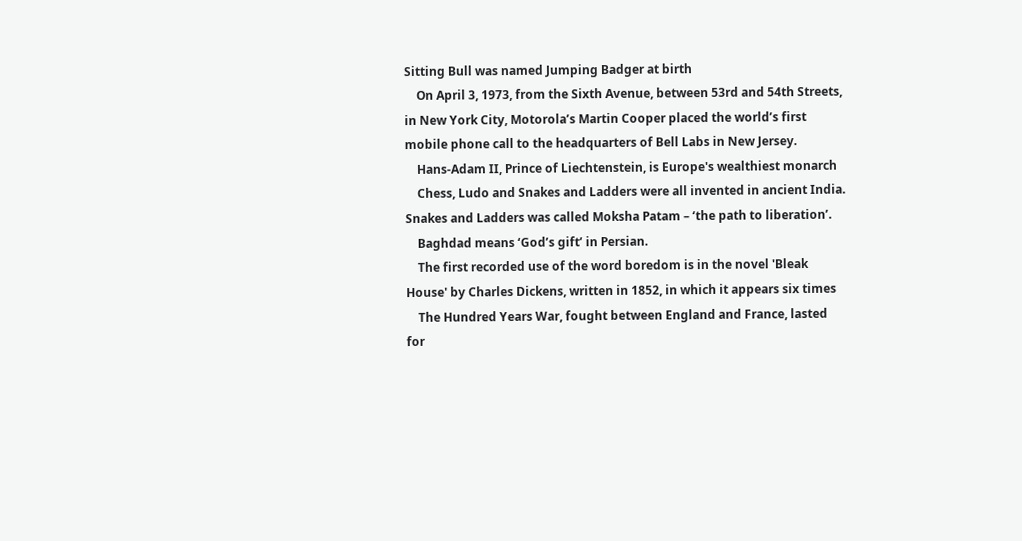Sitting Bull was named Jumping Badger at birth
    On April 3, 1973, from the Sixth Avenue, between 53rd and 54th Streets, in New York City, Motorola’s Martin Cooper placed the world’s first mobile phone call to the headquarters of Bell Labs in New Jersey.
    Hans-Adam II, Prince of Liechtenstein, is Europe's wealthiest monarch
    Chess, Ludo and Snakes and Ladders were all invented in ancient India. Snakes and Ladders was called Moksha Patam – ‘the path to liberation’.
    Baghdad means ‘God’s gift’ in Persian.
    The first recorded use of the word boredom is in the novel 'Bleak House' by Charles Dickens, written in 1852, in which it appears six times
    The Hundred Years War, fought between England and France, lasted for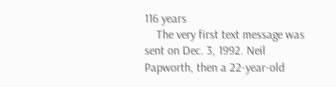116 years
    The very first text message was sent on Dec. 3, 1992. Neil Papworth, then a 22-year-old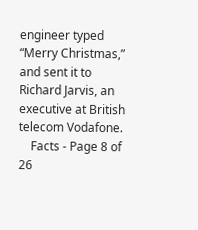engineer typed “Merry Christmas,” and sent it to Richard Jarvis, an executive at British telecom Vodafone.
    Facts - Page 8 of 26